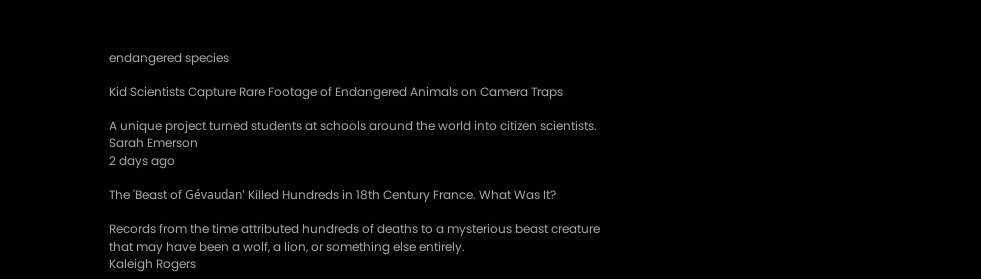endangered species

Kid Scientists Capture Rare Footage of Endangered Animals on Camera Traps

A unique project turned students at schools around the world into citizen scientists.
Sarah Emerson
2 days ago

The 'Beast of Gévaudan' Killed Hundreds in 18th Century France. What Was It?

Records from the time attributed hundreds of deaths to a mysterious beast creature that may have been a wolf, a lion, or something else entirely.
Kaleigh Rogers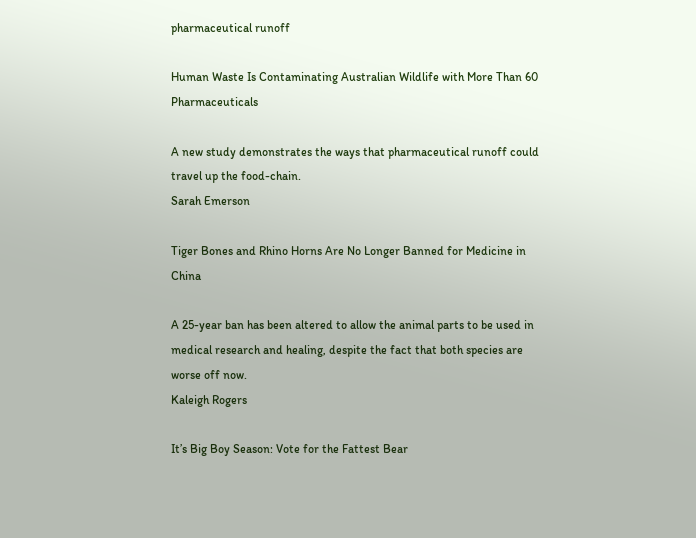pharmaceutical runoff

Human Waste Is Contaminating Australian Wildlife with More Than 60 Pharmaceuticals

A new study demonstrates the ways that pharmaceutical runoff could travel up the food-chain.
Sarah Emerson

Tiger Bones and Rhino Horns Are No Longer Banned for Medicine in China

A 25-year ban has been altered to allow the animal parts to be used in medical research and healing, despite the fact that both species are worse off now.
Kaleigh Rogers

It’s Big Boy Season: Vote for the Fattest Bear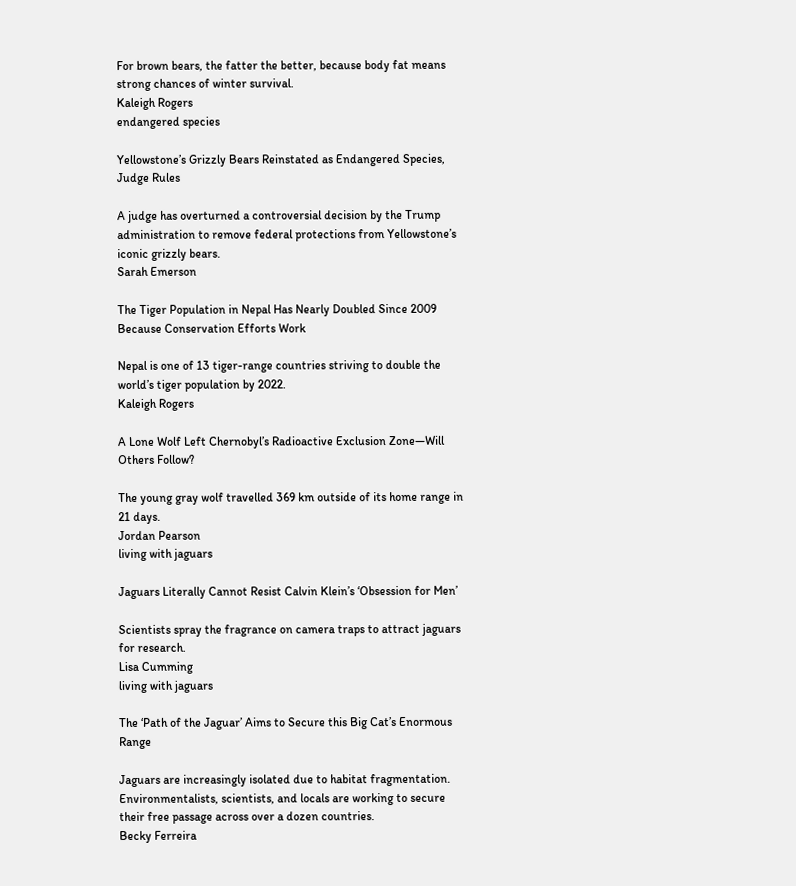For brown bears, the fatter the better, because body fat means strong chances of winter survival.
Kaleigh Rogers
endangered species

Yellowstone’s Grizzly Bears Reinstated as Endangered Species, Judge Rules

A judge has overturned a controversial decision by the Trump administration to remove federal protections from Yellowstone’s iconic grizzly bears.
Sarah Emerson

The Tiger Population in Nepal Has Nearly Doubled Since 2009 Because Conservation Efforts Work

Nepal is one of 13 tiger-range countries striving to double the world’s tiger population by 2022.
Kaleigh Rogers

A Lone Wolf Left Chernobyl’s Radioactive Exclusion Zone—Will Others Follow?

The young gray wolf travelled 369 km outside of its home range in 21 days.
Jordan Pearson
living with jaguars

Jaguars Literally Cannot Resist Calvin Klein’s ‘Obsession for Men’

Scientists spray the fragrance on camera traps to attract jaguars for research.
Lisa Cumming
living with jaguars

The ‘Path of the Jaguar’ Aims to Secure this Big Cat’s Enormous Range

Jaguars are increasingly isolated due to habitat fragmentation. Environmentalists, scientists, and locals are working to secure their free passage across over a dozen countries.
Becky Ferreira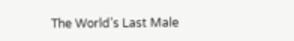The World’s Last Male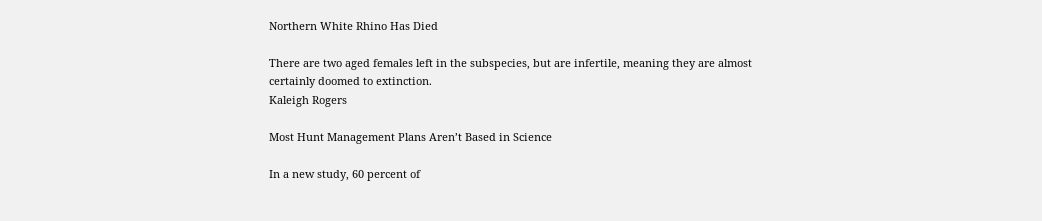Northern White Rhino Has Died

There are two aged females left in the subspecies, but are infertile, meaning they are almost certainly doomed to extinction.
Kaleigh Rogers

Most Hunt Management Plans Aren’t Based in Science

In a new study, 60 percent of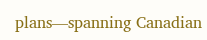plans—spanning Canadian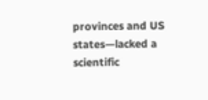provinces and US states—lacked a scientific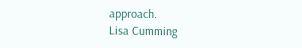approach.
Lisa Cumming